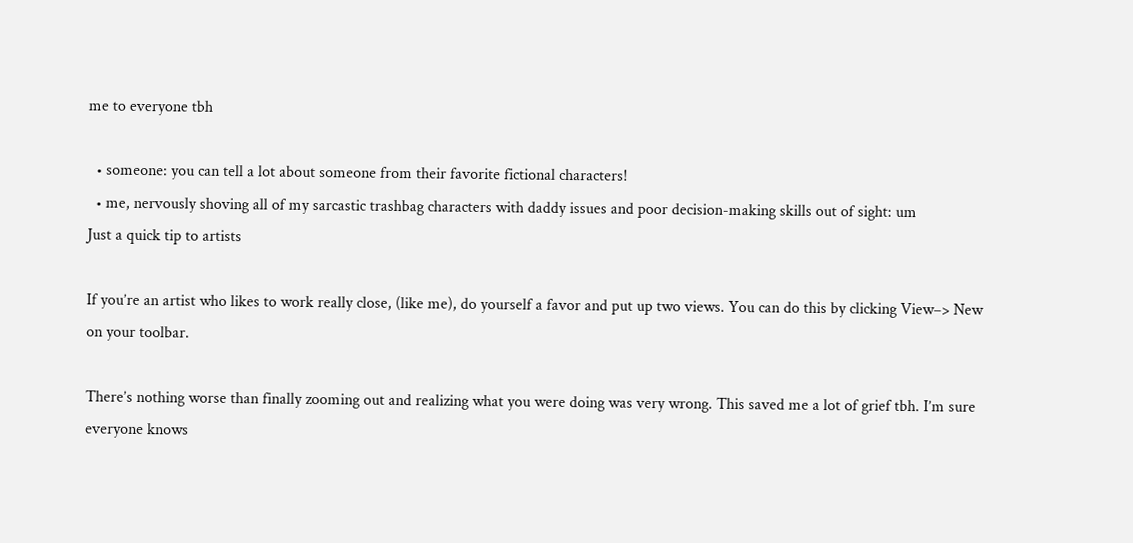me to everyone tbh

  • someone: you can tell a lot about someone from their favorite fictional characters!
  • me, nervously shoving all of my sarcastic trashbag characters with daddy issues and poor decision-making skills out of sight: um
Just a quick tip to artists

If you’re an artist who likes to work really close, (like me), do yourself a favor and put up two views. You can do this by clicking View–> New on your toolbar.

There’s nothing worse than finally zooming out and realizing what you were doing was very wrong. This saved me a lot of grief tbh. I’m sure everyone knows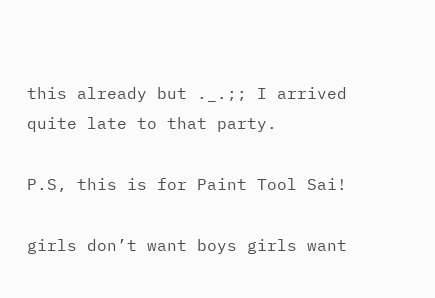this already but ._.;; I arrived quite late to that party.

P.S, this is for Paint Tool Sai!

girls don’t want boys girls want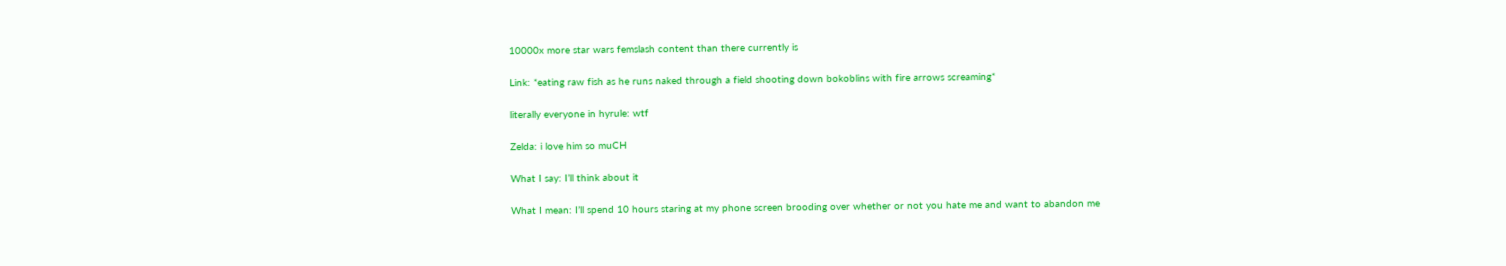10000x more star wars femslash content than there currently is

Link: *eating raw fish as he runs naked through a field shooting down bokoblins with fire arrows screaming*

literally everyone in hyrule: wtf

Zelda: i love him so muCH

What I say: I’ll think about it

What I mean: I’ll spend 10 hours staring at my phone screen brooding over whether or not you hate me and want to abandon me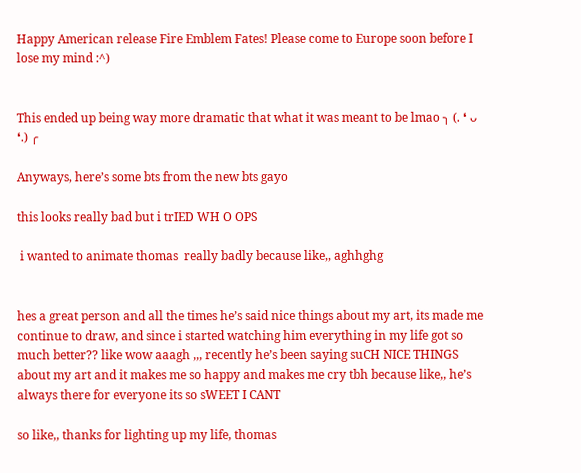Happy American release Fire Emblem Fates! Please come to Europe soon before I lose my mind :^)


This ended up being way more dramatic that what it was meant to be lmao ╮ (. ❛ ᴗ ❛.) ╭

Anyways, here’s some bts from the new bts gayo

this looks really bad but i trIED WH O OPS

 i wanted to animate thomas  really badly because like,, aghhghg


hes a great person and all the times he’s said nice things about my art, its made me continue to draw, and since i started watching him everything in my life got so much better?? like wow aaagh ,,, recently he’s been saying suCH NICE THINGS about my art and it makes me so happy and makes me cry tbh because like,, he’s always there for everyone its so sWEET I CANT

so like,, thanks for lighting up my life, thomas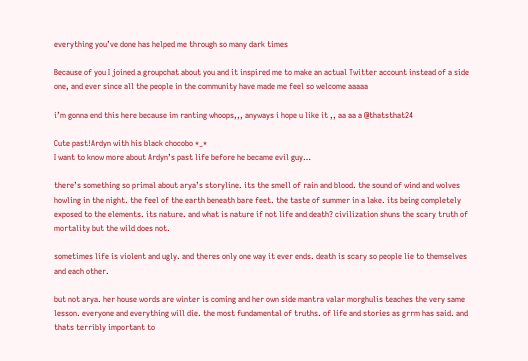everything you’ve done has helped me through so many dark times

Because of you I joined a groupchat about you and it inspired me to make an actual Twitter account instead of a side one, and ever since all the people in the community have made me feel so welcome aaaaa

i’m gonna end this here because im ranting whoops,,, anyways i hope u like it ,, aa aa a @thatsthat24

Cute past!Ardyn with his black chocobo *_*
I want to know more about Ardyn’s past life before he became evil guy…

there’s something so primal about arya’s storyline. its the smell of rain and blood. the sound of wind and wolves howling in the night. the feel of the earth beneath bare feet. the taste of summer in a lake. its being completely exposed to the elements. its nature. and what is nature if not life and death? civilization shuns the scary truth of mortality but the wild does not.

sometimes life is violent and ugly. and theres only one way it ever ends. death is scary so people lie to themselves and each other.

but not arya. her house words are winter is coming and her own side mantra valar morghulis teaches the very same lesson. everyone and everything will die. the most fundamental of truths. of life and stories as grrm has said. and thats terribly important to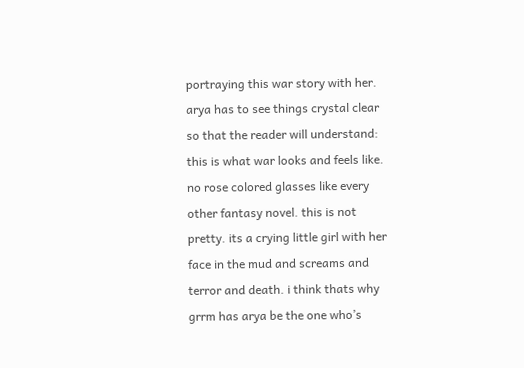portraying this war story with her. arya has to see things crystal clear so that the reader will understand: this is what war looks and feels like. no rose colored glasses like every other fantasy novel. this is not pretty. its a crying little girl with her face in the mud and screams and terror and death. i think thats why grrm has arya be the one who’s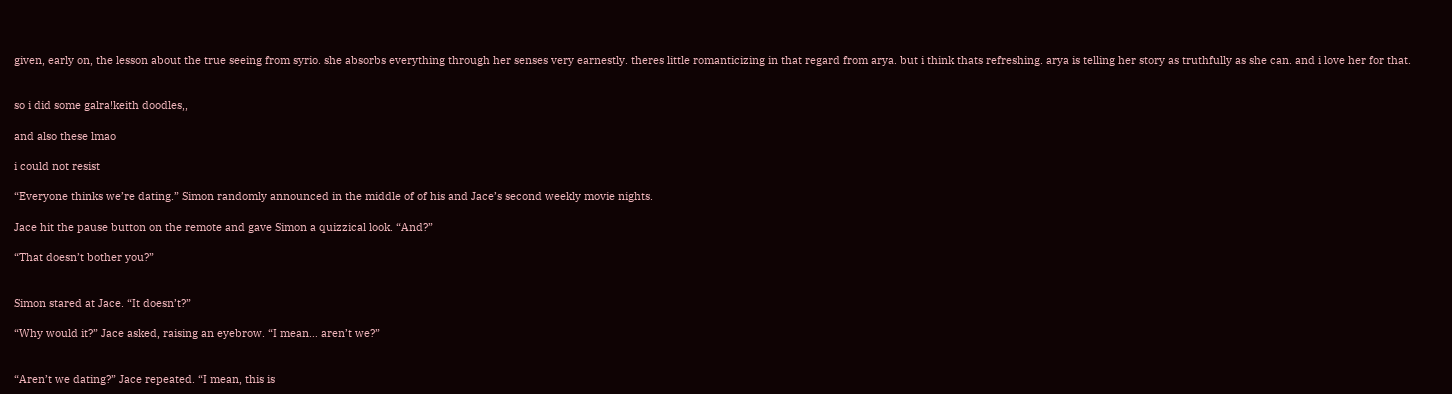given, early on, the lesson about the true seeing from syrio. she absorbs everything through her senses very earnestly. theres little romanticizing in that regard from arya. but i think thats refreshing. arya is telling her story as truthfully as she can. and i love her for that.


so i did some galra!keith doodles,,

and also these lmao

i could not resist

“Everyone thinks we’re dating.” Simon randomly announced in the middle of of his and Jace’s second weekly movie nights.

Jace hit the pause button on the remote and gave Simon a quizzical look. “And?”

“That doesn’t bother you?”


Simon stared at Jace. “It doesn’t?”

“Why would it?” Jace asked, raising an eyebrow. “I mean… aren’t we?”


“Aren’t we dating?” Jace repeated. “I mean, this is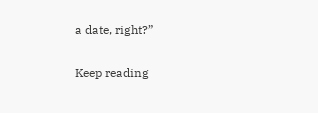a date, right?”

Keep reading